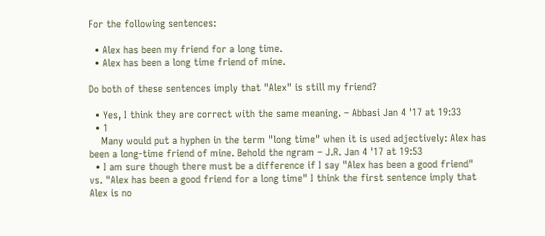For the following sentences:

  • Alex has been my friend for a long time.
  • Alex has been a long time friend of mine.

Do both of these sentences imply that "Alex" is still my friend?

  • Yes, I think they are correct with the same meaning. – Abbasi Jan 4 '17 at 19:33
  • 1
    Many would put a hyphen in the term "long time" when it is used adjectively: Alex has been a long-time friend of mine. Behold the ngram – J.R. Jan 4 '17 at 19:53
  • I am sure though there must be a difference if I say "Alex has been a good friend" vs. "Alex has been a good friend for a long time" I think the first sentence imply that Alex is no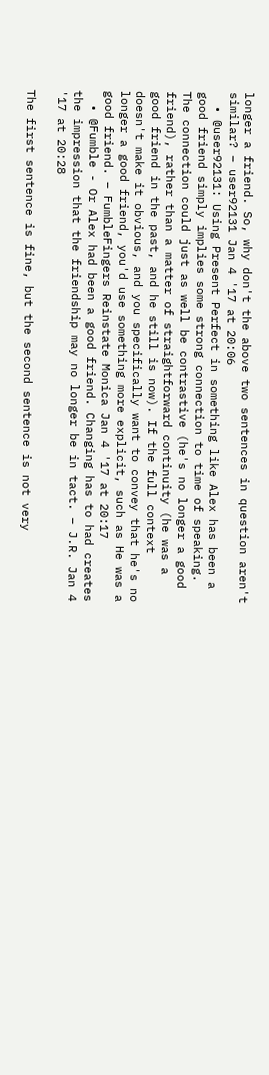longer a friend. So, why don't the above two sentences in question aren't similar? – user92131 Jan 4 '17 at 20:06
  • @user92131: Using Present Perfect in something like Alex has been a good friend simply implies some strong connection to time of speaking. The connection could just as well be contrastive (he's no longer a good friend), rather than a matter of straightforward continuity (he was a good friend in the past, and he still is now). If the full context doesn't make it obvious, and you specifically want to convey that he's no longer a good friend, you'd use something more explicit, such as He was a good friend. – FumbleFingers Reinstate Monica Jan 4 '17 at 20:17
  • @Fumble - Or Alex had been a good friend. Changing has to had creates the impression that the friendship may no longer be in tact. – J.R. Jan 4 '17 at 20:28

The first sentence is fine, but the second sentence is not very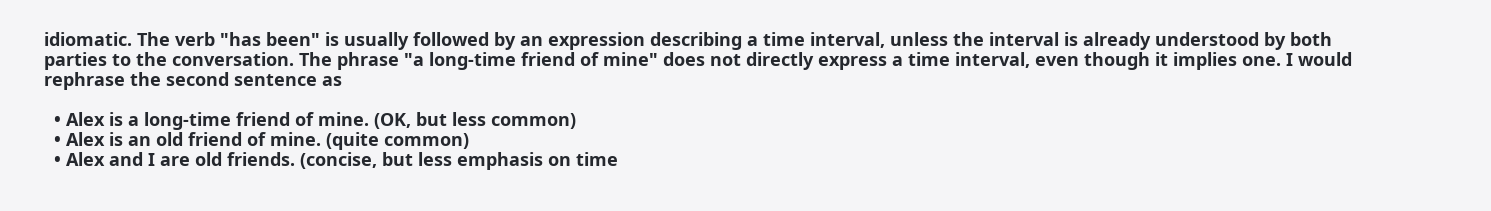idiomatic. The verb "has been" is usually followed by an expression describing a time interval, unless the interval is already understood by both parties to the conversation. The phrase "a long-time friend of mine" does not directly express a time interval, even though it implies one. I would rephrase the second sentence as

  • Alex is a long-time friend of mine. (OK, but less common)
  • Alex is an old friend of mine. (quite common)
  • Alex and I are old friends. (concise, but less emphasis on time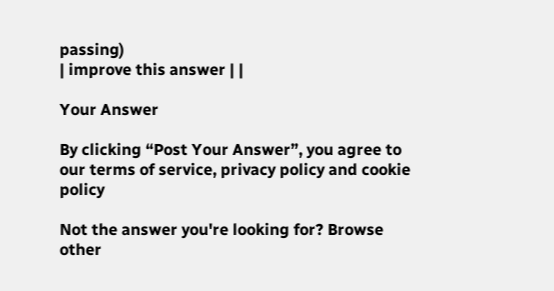passing)
| improve this answer | |

Your Answer

By clicking “Post Your Answer”, you agree to our terms of service, privacy policy and cookie policy

Not the answer you're looking for? Browse other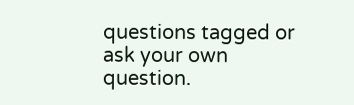questions tagged or ask your own question.